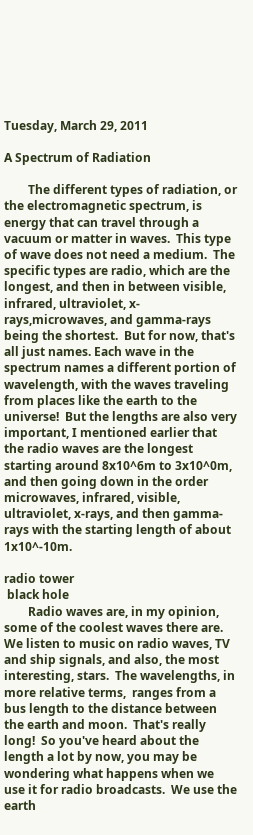Tuesday, March 29, 2011

A Spectrum of Radiation

        The different types of radiation, or the electromagnetic spectrum, is energy that can travel through a vacuum or matter in waves.  This type of wave does not need a medium.  The specific types are radio, which are the longest, and then in between visible, infrared, ultraviolet, x-rays,microwaves, and gamma-rays being the shortest.  But for now, that's all just names. Each wave in the spectrum names a different portion of wavelength, with the waves traveling from places like the earth to the universe!  But the lengths are also very important, I mentioned earlier that the radio waves are the longest starting around 8x10^6m to 3x10^0m, and then going down in the order microwaves, infrared, visible, ultraviolet, x-rays, and then gamma-rays with the starting length of about 1x10^-10m.

radio tower
 black hole
        Radio waves are, in my opinion, some of the coolest waves there are.  We listen to music on radio waves, TV and ship signals, and also, the most interesting, stars.  The wavelengths, in more relative terms,  ranges from a bus length to the distance between the earth and moon.  That's really long!  So you've heard about the length a lot by now, you may be wondering what happens when we use it for radio broadcasts.  We use the earth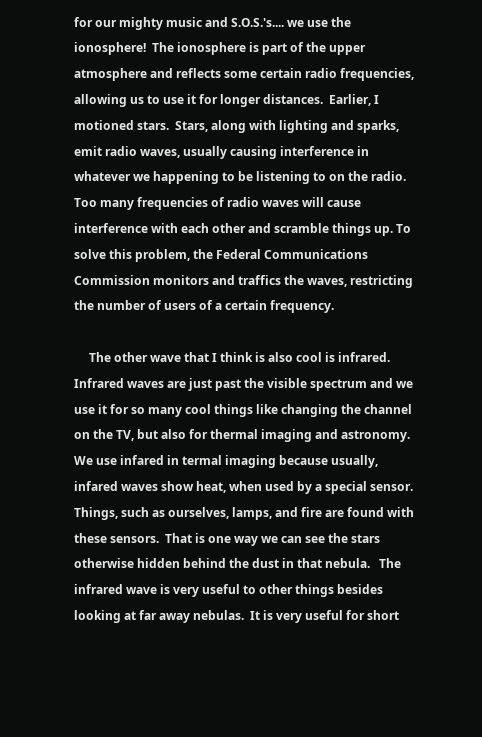for our mighty music and S.O.S.'s.... we use the ionosphere!  The ionosphere is part of the upper atmosphere and reflects some certain radio frequencies, allowing us to use it for longer distances.  Earlier, I motioned stars.  Stars, along with lighting and sparks, emit radio waves, usually causing interference in whatever we happening to be listening to on the radio.  Too many frequencies of radio waves will cause interference with each other and scramble things up. To solve this problem, the Federal Communications Commission monitors and traffics the waves, restricting the number of users of a certain frequency.

     The other wave that I think is also cool is infrared.  Infrared waves are just past the visible spectrum and we use it for so many cool things like changing the channel on the TV, but also for thermal imaging and astronomy.  We use infared in termal imaging because usually, infared waves show heat, when used by a special sensor.   Things, such as ourselves, lamps, and fire are found with these sensors.  That is one way we can see the stars otherwise hidden behind the dust in that nebula.   The infrared wave is very useful to other things besides looking at far away nebulas.  It is very useful for short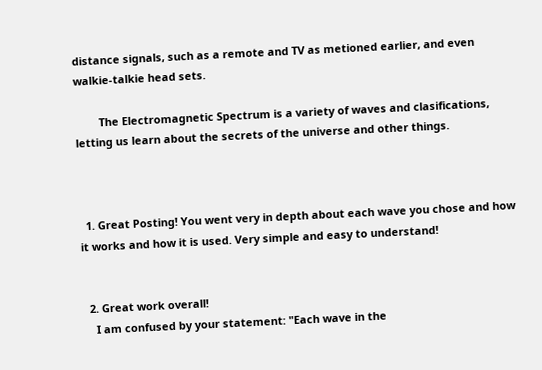distance signals, such as a remote and TV as metioned earlier, and even walkie-talkie head sets.

        The Electromagnetic Spectrum is a variety of waves and clasifications, letting us learn about the secrets of the universe and other things.



  1. Great Posting! You went very in depth about each wave you chose and how it works and how it is used. Very simple and easy to understand!


  2. Great work overall!
    I am confused by your statement: "Each wave in the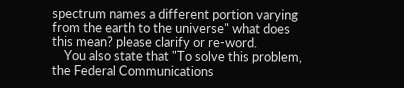spectrum names a different portion varying from the earth to the universe" what does this mean? please clarify or re-word.
    You also state that "To solve this problem, the Federal Communications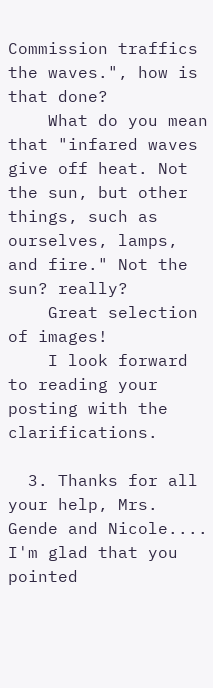Commission traffics the waves.", how is that done?
    What do you mean that "infared waves give off heat. Not the sun, but other things, such as ourselves, lamps, and fire." Not the sun? really?
    Great selection of images!
    I look forward to reading your posting with the clarifications.

  3. Thanks for all your help, Mrs. Gende and Nicole.... I'm glad that you pointed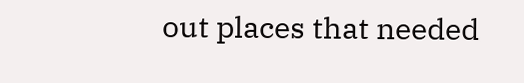out places that needed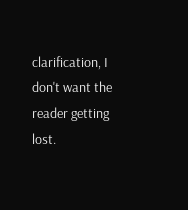clarification, I don't want the reader getting lost.